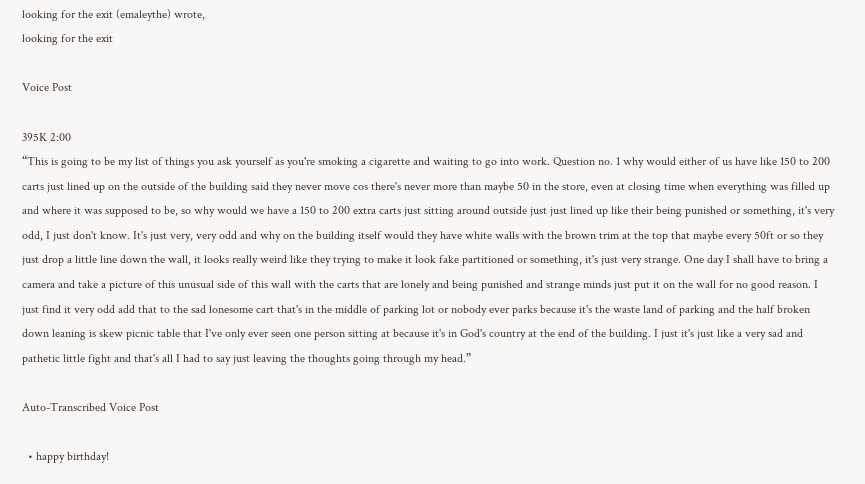looking for the exit (emaleythe) wrote,
looking for the exit

Voice Post

395K 2:00
“This is going to be my list of things you ask yourself as you're smoking a cigarette and waiting to go into work. Question no. 1 why would either of us have like 150 to 200 carts just lined up on the outside of the building said they never move cos there's never more than maybe 50 in the store, even at closing time when everything was filled up and where it was supposed to be, so why would we have a 150 to 200 extra carts just sitting around outside just just lined up like their being punished or something, it's very odd, I just don't know. It's just very, very odd and why on the building itself would they have white walls with the brown trim at the top that maybe every 50ft or so they just drop a little line down the wall, it looks really weird like they trying to make it look fake partitioned or something, it's just very strange. One day I shall have to bring a camera and take a picture of this unusual side of this wall with the carts that are lonely and being punished and strange minds just put it on the wall for no good reason. I just find it very odd add that to the sad lonesome cart that's in the middle of parking lot or nobody ever parks because it's the waste land of parking and the half broken down leaning is skew picnic table that I've only ever seen one person sitting at because it's in God's country at the end of the building. I just it's just like a very sad and pathetic little fight and that's all I had to say just leaving the thoughts going through my head.”

Auto-Transcribed Voice Post

  • happy birthday!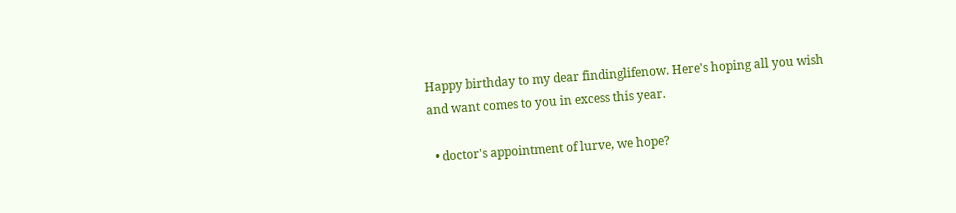Happy birthday to my dear findinglifenow. Here's hoping all you wish and want comes to you in excess this year.

  • doctor's appointment of lurve, we hope?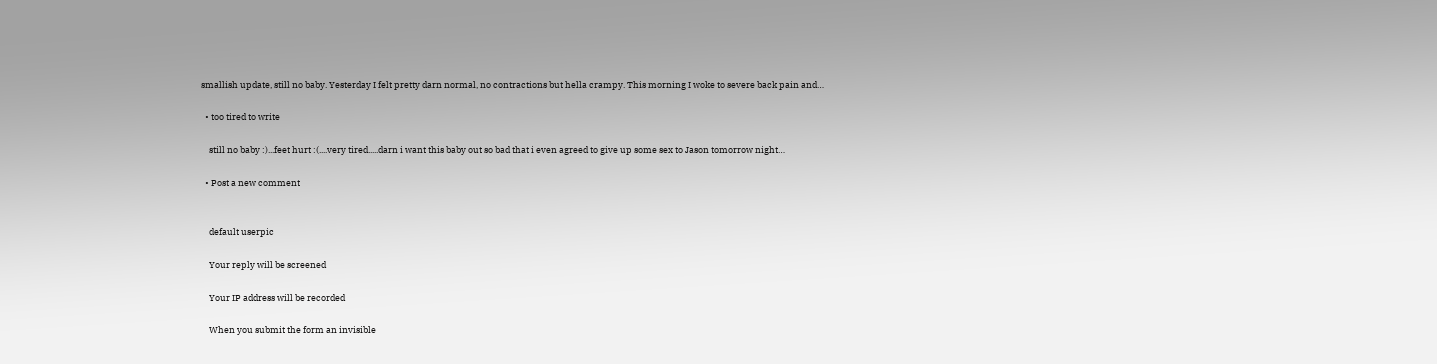smallish update, still no baby. Yesterday I felt pretty darn normal, no contractions but hella crampy. This morning I woke to severe back pain and…

  • too tired to write

    still no baby :)...feet hurt :(....very tired.....darn i want this baby out so bad that i even agreed to give up some sex to Jason tomorrow night…

  • Post a new comment


    default userpic

    Your reply will be screened

    Your IP address will be recorded

    When you submit the form an invisible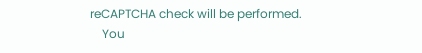reCAPTCHA check will be performed.
    You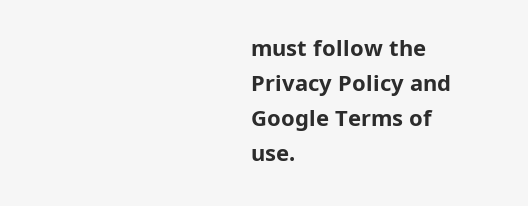must follow the Privacy Policy and Google Terms of use.